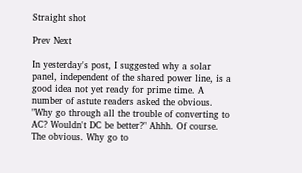Straight shot

Prev Next

In yesterday's post, I suggested why a solar panel, independent of the shared power line, is a good idea not yet ready for prime time. A number of astute readers asked the obvious. "Why go through all the trouble of converting to AC? Wouldn't DC be better?" Ahhh. Of course. The obvious. Why go to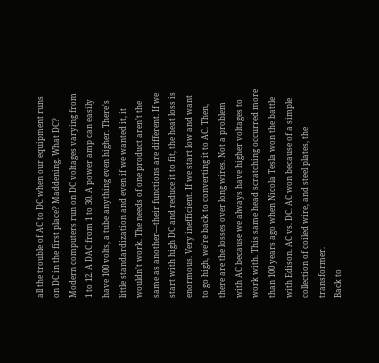all the trouble of AC to DC when our equipment runs on DC in the first place? Maddening. What DC? Modern computers run on DC voltages varying from 1 to 12. A DAC from 1 to 30. A power amp can easily have 100 volts, a tube anything even higher. There's little standardization and even if we wanted it, it wouldn't work. The needs of one product aren't the same as another—their functions are different. If we start with high DC and reduce it to fit, the heat loss is enormous. Very inefficient. If we start low and want to go high, we're back to converting it to AC. Then, there are the losses over long wires. Not a problem with AC because we always have higher voltages to work with. This same head scratching occurred more than 100 years ago when Nicola Tesla won the battle with Edison. AC vs. DC. AC won because of a simple collection of coiled wire, and steel plates, the transformer.
Back to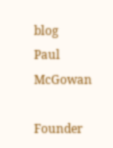blog
Paul McGowan

Founder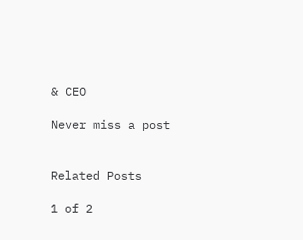& CEO

Never miss a post


Related Posts

1 of 2